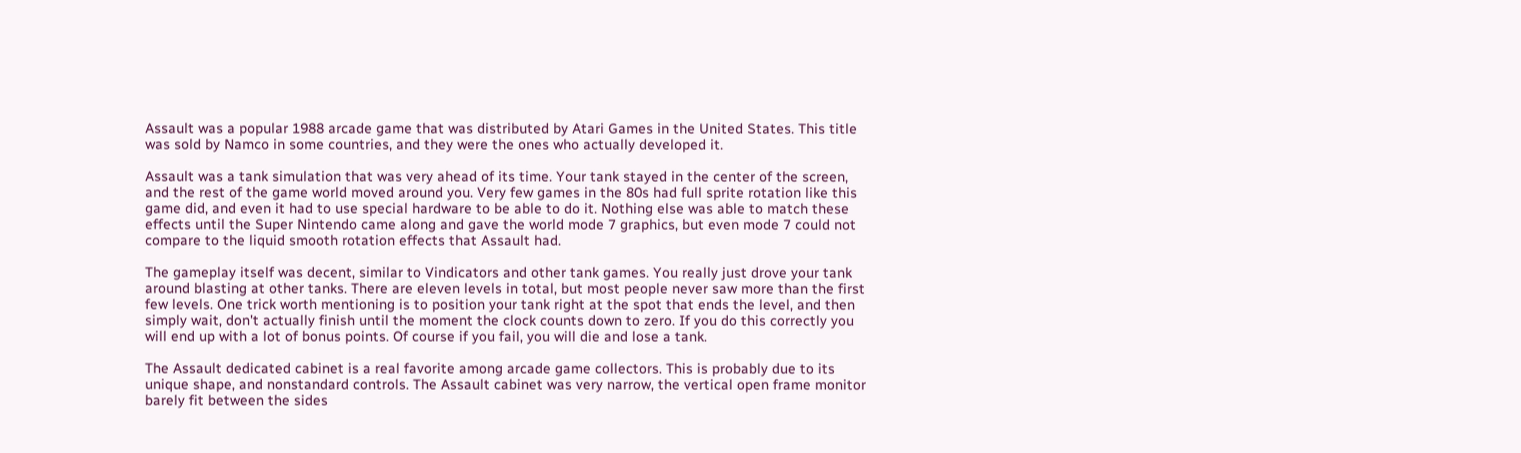Assault was a popular 1988 arcade game that was distributed by Atari Games in the United States. This title was sold by Namco in some countries, and they were the ones who actually developed it.

Assault was a tank simulation that was very ahead of its time. Your tank stayed in the center of the screen, and the rest of the game world moved around you. Very few games in the 80s had full sprite rotation like this game did, and even it had to use special hardware to be able to do it. Nothing else was able to match these effects until the Super Nintendo came along and gave the world mode 7 graphics, but even mode 7 could not compare to the liquid smooth rotation effects that Assault had.

The gameplay itself was decent, similar to Vindicators and other tank games. You really just drove your tank around blasting at other tanks. There are eleven levels in total, but most people never saw more than the first few levels. One trick worth mentioning is to position your tank right at the spot that ends the level, and then simply wait, don't actually finish until the moment the clock counts down to zero. If you do this correctly you will end up with a lot of bonus points. Of course if you fail, you will die and lose a tank.

The Assault dedicated cabinet is a real favorite among arcade game collectors. This is probably due to its unique shape, and nonstandard controls. The Assault cabinet was very narrow, the vertical open frame monitor barely fit between the sides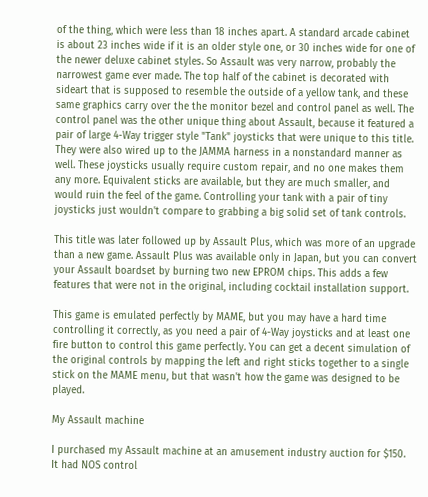of the thing, which were less than 18 inches apart. A standard arcade cabinet is about 23 inches wide if it is an older style one, or 30 inches wide for one of the newer deluxe cabinet styles. So Assault was very narrow, probably the narrowest game ever made. The top half of the cabinet is decorated with sideart that is supposed to resemble the outside of a yellow tank, and these same graphics carry over the the monitor bezel and control panel as well. The control panel was the other unique thing about Assault, because it featured a pair of large 4-Way trigger style "Tank" joysticks that were unique to this title. They were also wired up to the JAMMA harness in a nonstandard manner as well. These joysticks usually require custom repair, and no one makes them any more. Equivalent sticks are available, but they are much smaller, and would ruin the feel of the game. Controlling your tank with a pair of tiny joysticks just wouldn't compare to grabbing a big solid set of tank controls.

This title was later followed up by Assault Plus, which was more of an upgrade than a new game. Assault Plus was available only in Japan, but you can convert your Assault boardset by burning two new EPROM chips. This adds a few features that were not in the original, including cocktail installation support.

This game is emulated perfectly by MAME, but you may have a hard time controlling it correctly, as you need a pair of 4-Way joysticks and at least one fire button to control this game perfectly. You can get a decent simulation of the original controls by mapping the left and right sticks together to a single stick on the MAME menu, but that wasn't how the game was designed to be played.

My Assault machine

I purchased my Assault machine at an amusement industry auction for $150. It had NOS control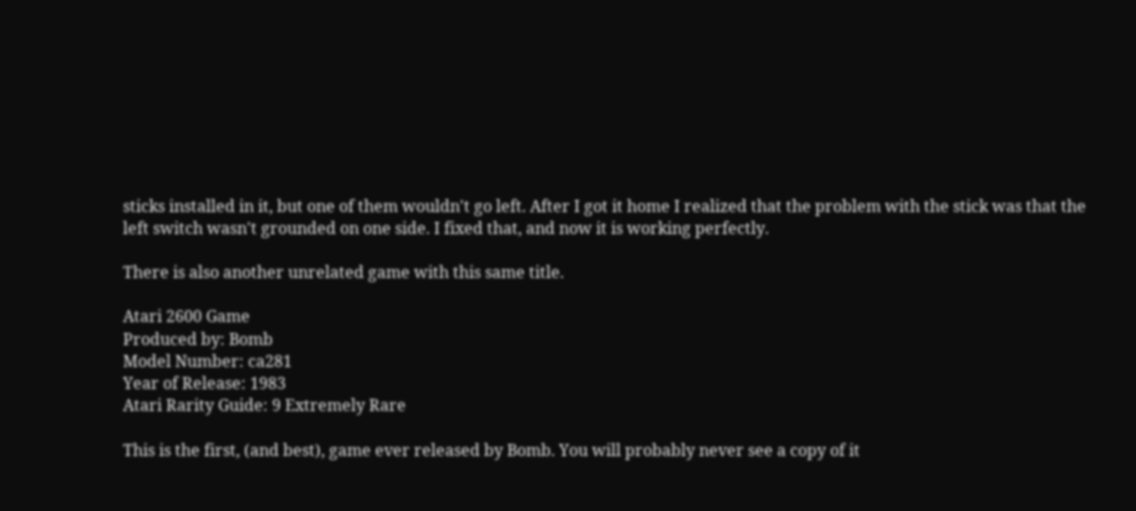sticks installed in it, but one of them wouldn't go left. After I got it home I realized that the problem with the stick was that the left switch wasn't grounded on one side. I fixed that, and now it is working perfectly.

There is also another unrelated game with this same title.

Atari 2600 Game
Produced by: Bomb
Model Number: ca281
Year of Release: 1983
Atari Rarity Guide: 9 Extremely Rare

This is the first, (and best), game ever released by Bomb. You will probably never see a copy of it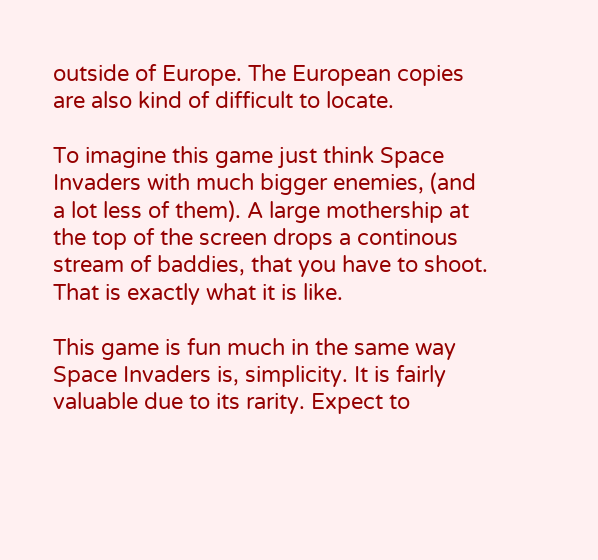outside of Europe. The European copies are also kind of difficult to locate.

To imagine this game just think Space Invaders with much bigger enemies, (and a lot less of them). A large mothership at the top of the screen drops a continous stream of baddies, that you have to shoot. That is exactly what it is like.

This game is fun much in the same way Space Invaders is, simplicity. It is fairly valuable due to its rarity. Expect to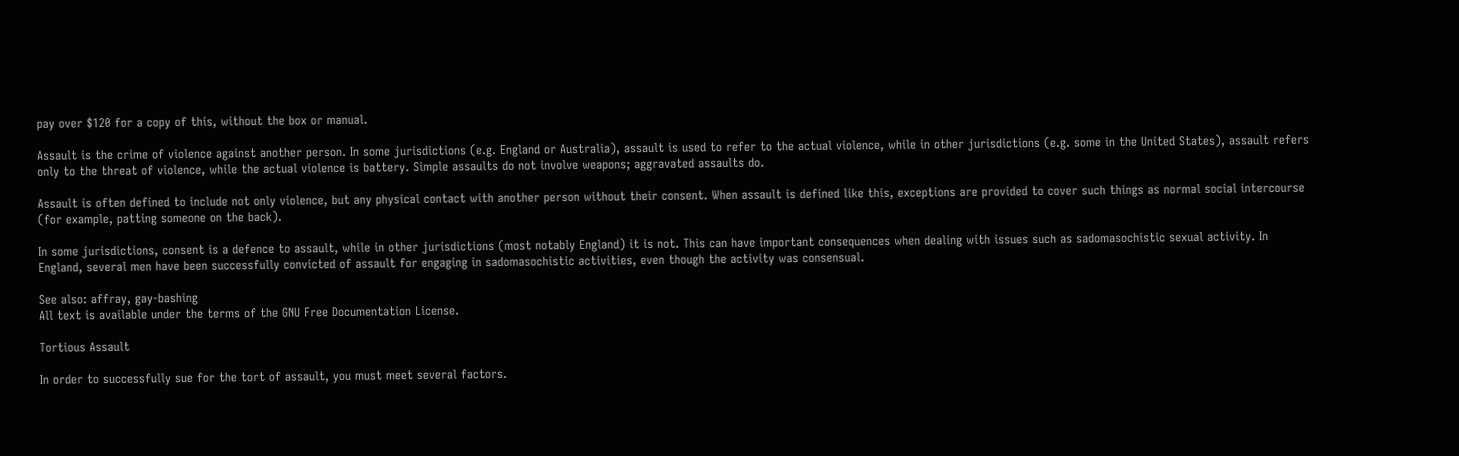pay over $120 for a copy of this, without the box or manual.

Assault is the crime of violence against another person. In some jurisdictions (e.g. England or Australia), assault is used to refer to the actual violence, while in other jurisdictions (e.g. some in the United States), assault refers only to the threat of violence, while the actual violence is battery. Simple assaults do not involve weapons; aggravated assaults do.

Assault is often defined to include not only violence, but any physical contact with another person without their consent. When assault is defined like this, exceptions are provided to cover such things as normal social intercourse (for example, patting someone on the back).

In some jurisdictions, consent is a defence to assault, while in other jurisdictions (most notably England) it is not. This can have important consequences when dealing with issues such as sadomasochistic sexual activity. In England, several men have been successfully convicted of assault for engaging in sadomasochistic activities, even though the activity was consensual.

See also: affray, gay-bashing
All text is available under the terms of the GNU Free Documentation License.

Tortious Assault

In order to successfully sue for the tort of assault, you must meet several factors.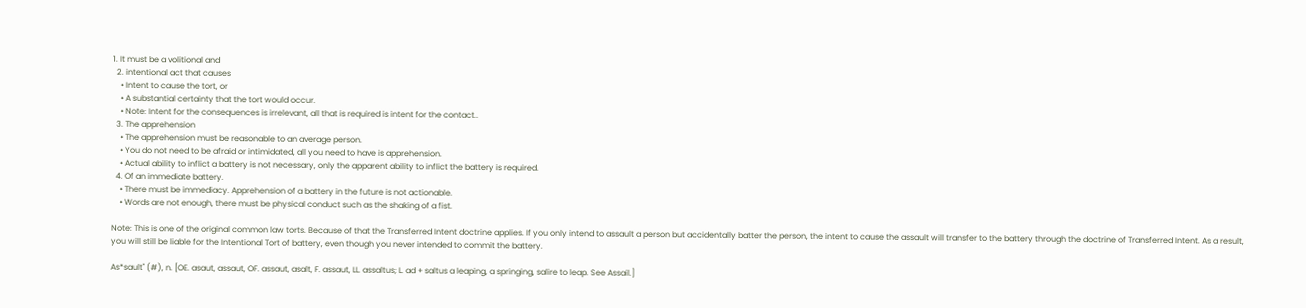1. It must be a volitional and
  2. intentional act that causes
    • Intent to cause the tort, or
    • A substantial certainty that the tort would occur.
    • Note: Intent for the consequences is irrelevant, all that is required is intent for the contact..
  3. The apprehension
    • The apprehension must be reasonable to an average person.
    • You do not need to be afraid or intimidated, all you need to have is apprehension.
    • Actual ability to inflict a battery is not necessary, only the apparent ability to inflict the battery is required.
  4. Of an immediate battery.
    • There must be immediacy. Apprehension of a battery in the future is not actionable.
    • Words are not enough, there must be physical conduct such as the shaking of a fist.

Note: This is one of the original common law torts. Because of that the Transferred Intent doctrine applies. If you only intend to assault a person but accidentally batter the person, the intent to cause the assault will transfer to the battery through the doctrine of Transferred Intent. As a result, you will still be liable for the Intentional Tort of battery, even though you never intended to commit the battery.

As*sault" (#), n. [OE. asaut, assaut, OF. assaut, asalt, F. assaut, LL. assaltus; L. ad + saltus a leaping, a springing, salire to leap. See Assail.]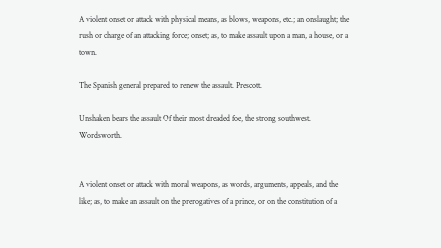A violent onset or attack with physical means, as blows, weapons, etc.; an onslaught; the rush or charge of an attacking force; onset; as, to make assault upon a man, a house, or a town.

The Spanish general prepared to renew the assault. Prescott.

Unshaken bears the assault Of their most dreaded foe, the strong southwest. Wordsworth.


A violent onset or attack with moral weapons, as words, arguments, appeals, and the like; as, to make an assault on the prerogatives of a prince, or on the constitution of a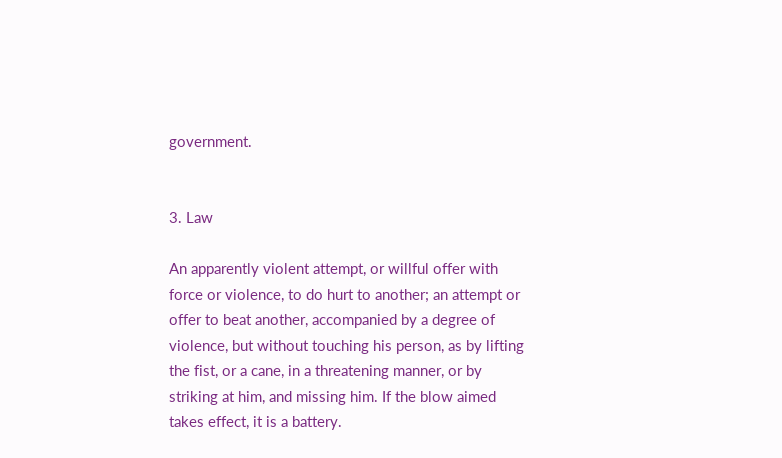government.


3. Law

An apparently violent attempt, or willful offer with force or violence, to do hurt to another; an attempt or offer to beat another, accompanied by a degree of violence, but without touching his person, as by lifting the fist, or a cane, in a threatening manner, or by striking at him, and missing him. If the blow aimed takes effect, it is a battery.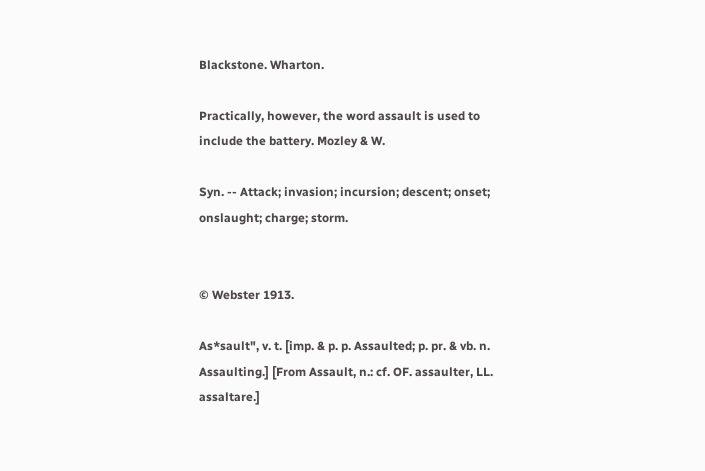Blackstone. Wharton.

Practically, however, the word assault is used to include the battery. Mozley & W.

Syn. -- Attack; invasion; incursion; descent; onset; onslaught; charge; storm.


© Webster 1913.

As*sault", v. t. [imp. & p. p. Assaulted; p. pr. & vb. n. Assaulting.] [From Assault, n.: cf. OF. assaulter, LL. assaltare.]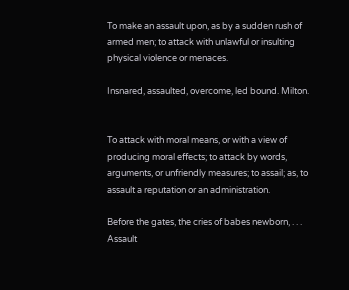To make an assault upon, as by a sudden rush of armed men; to attack with unlawful or insulting physical violence or menaces.

Insnared, assaulted, overcome, led bound. Milton.


To attack with moral means, or with a view of producing moral effects; to attack by words, arguments, or unfriendly measures; to assail; as, to assault a reputation or an administration.

Before the gates, the cries of babes newborn, . . . Assault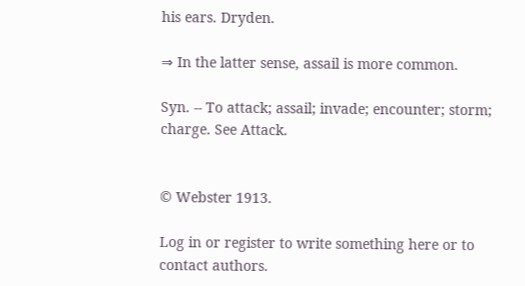his ears. Dryden.

⇒ In the latter sense, assail is more common.

Syn. -- To attack; assail; invade; encounter; storm; charge. See Attack.


© Webster 1913.

Log in or register to write something here or to contact authors.